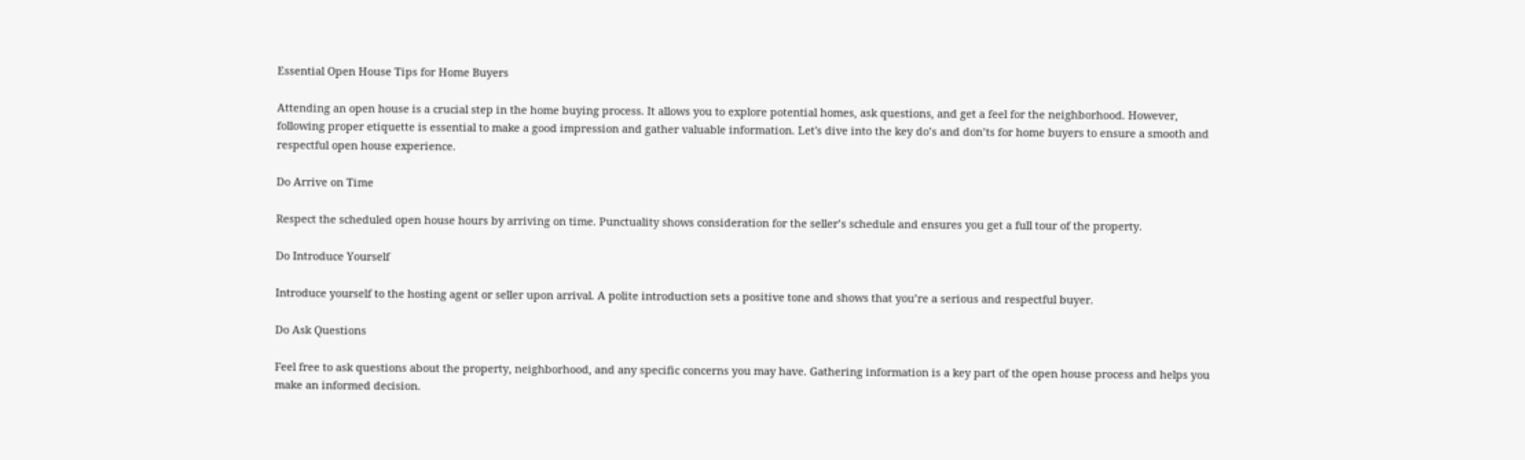Essential Open House Tips for Home Buyers

Attending an open house is a crucial step in the home buying process. It allows you to explore potential homes, ask questions, and get a feel for the neighborhood. However, following proper etiquette is essential to make a good impression and gather valuable information. Let's dive into the key do’s and don’ts for home buyers to ensure a smooth and respectful open house experience.

Do Arrive on Time

Respect the scheduled open house hours by arriving on time. Punctuality shows consideration for the seller’s schedule and ensures you get a full tour of the property.

Do Introduce Yourself

Introduce yourself to the hosting agent or seller upon arrival. A polite introduction sets a positive tone and shows that you’re a serious and respectful buyer.

Do Ask Questions

Feel free to ask questions about the property, neighborhood, and any specific concerns you may have. Gathering information is a key part of the open house process and helps you make an informed decision.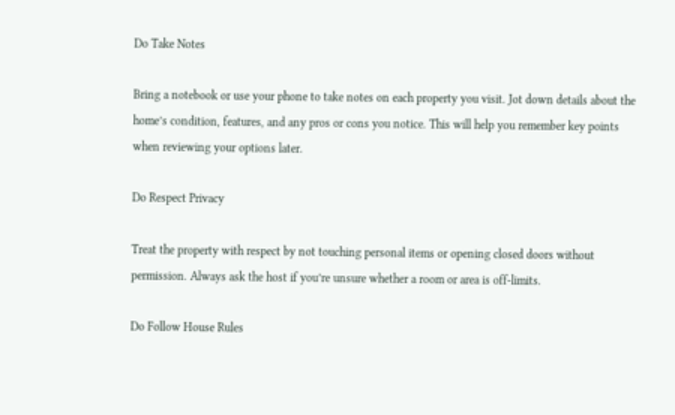Do Take Notes

Bring a notebook or use your phone to take notes on each property you visit. Jot down details about the home’s condition, features, and any pros or cons you notice. This will help you remember key points when reviewing your options later.

Do Respect Privacy

Treat the property with respect by not touching personal items or opening closed doors without permission. Always ask the host if you’re unsure whether a room or area is off-limits.

Do Follow House Rules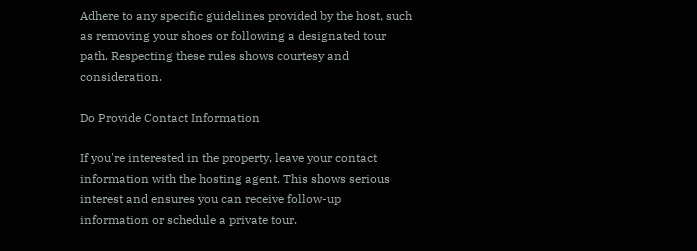Adhere to any specific guidelines provided by the host, such as removing your shoes or following a designated tour path. Respecting these rules shows courtesy and consideration.

Do Provide Contact Information

If you're interested in the property, leave your contact information with the hosting agent. This shows serious interest and ensures you can receive follow-up information or schedule a private tour.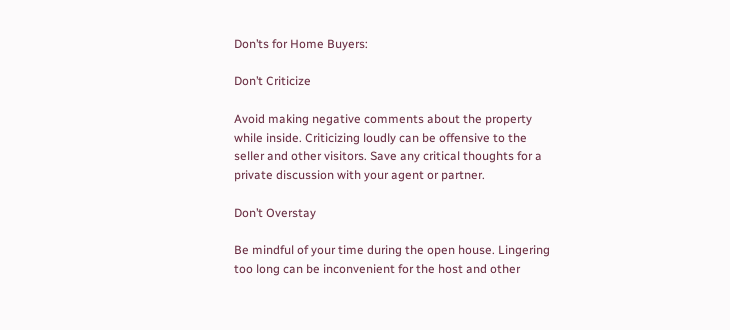Don’ts for Home Buyers:

Don’t Criticize

Avoid making negative comments about the property while inside. Criticizing loudly can be offensive to the seller and other visitors. Save any critical thoughts for a private discussion with your agent or partner.

Don’t Overstay

Be mindful of your time during the open house. Lingering too long can be inconvenient for the host and other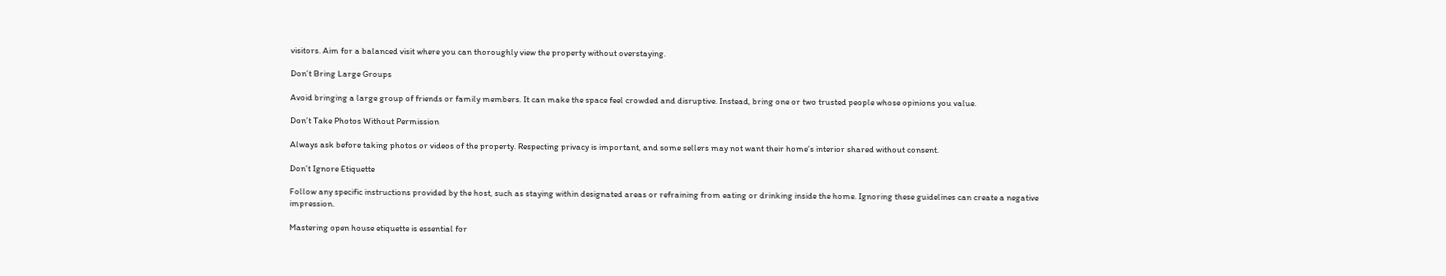visitors. Aim for a balanced visit where you can thoroughly view the property without overstaying.

Don’t Bring Large Groups

Avoid bringing a large group of friends or family members. It can make the space feel crowded and disruptive. Instead, bring one or two trusted people whose opinions you value.

Don’t Take Photos Without Permission

Always ask before taking photos or videos of the property. Respecting privacy is important, and some sellers may not want their home’s interior shared without consent.

Don’t Ignore Etiquette

Follow any specific instructions provided by the host, such as staying within designated areas or refraining from eating or drinking inside the home. Ignoring these guidelines can create a negative impression.

Mastering open house etiquette is essential for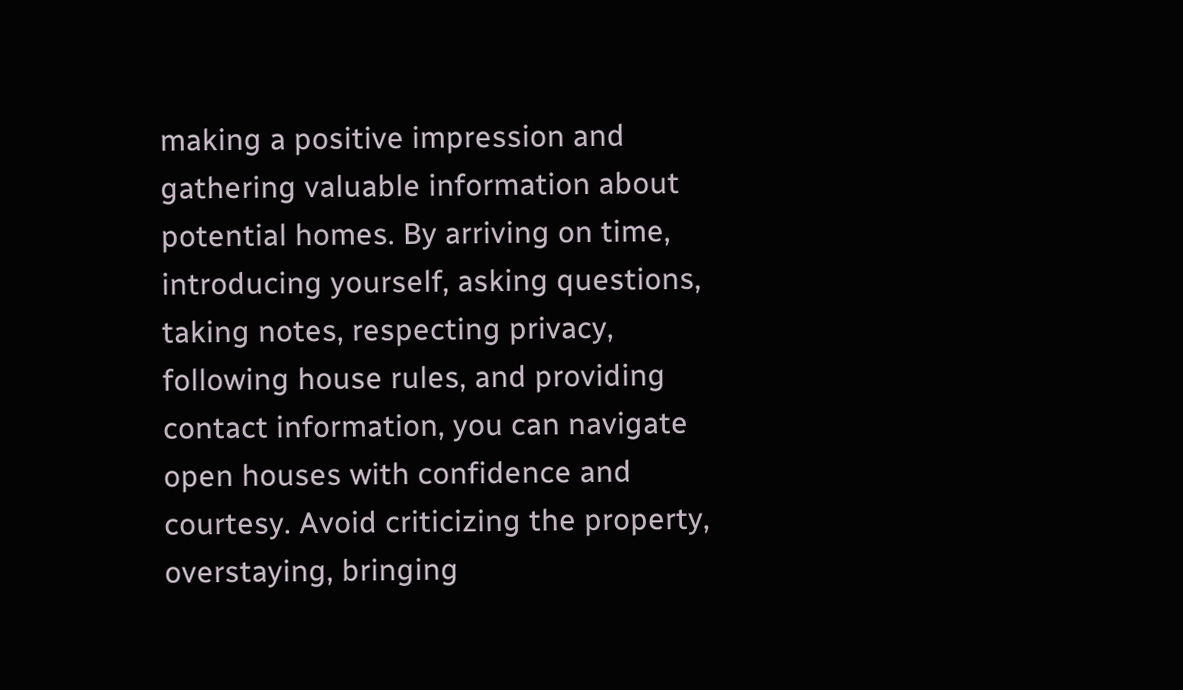making a positive impression and gathering valuable information about potential homes. By arriving on time, introducing yourself, asking questions, taking notes, respecting privacy, following house rules, and providing contact information, you can navigate open houses with confidence and courtesy. Avoid criticizing the property, overstaying, bringing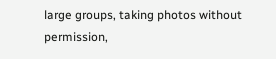large groups, taking photos without permission,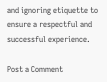and ignoring etiquette to ensure a respectful and successful experience.

Post a Comment